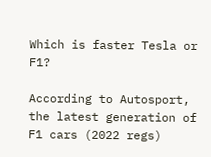Which is faster Tesla or F1?

According to Autosport, the latest generation of F1 cars (2022 regs)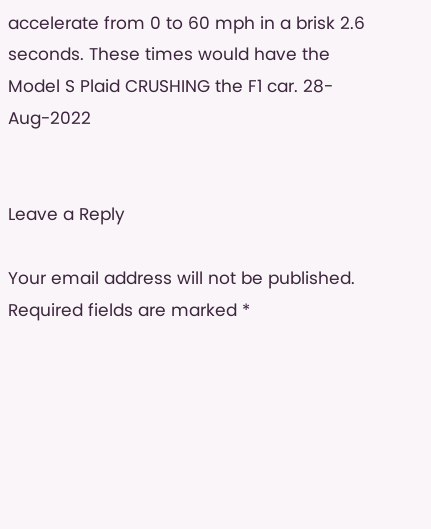accelerate from 0 to 60 mph in a brisk 2.6 seconds. These times would have the Model S Plaid CRUSHING the F1 car. 28-Aug-2022


Leave a Reply

Your email address will not be published. Required fields are marked *